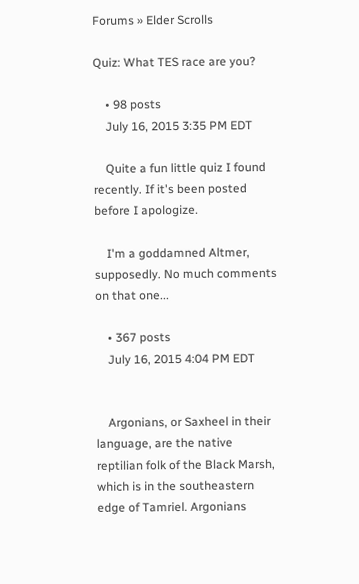Forums » Elder Scrolls

Quiz: What TES race are you?

    • 98 posts
    July 16, 2015 3:35 PM EDT

    Quite a fun little quiz I found recently. If it's been posted before I apologize.

    I'm a goddamned Altmer, supposedly. No much comments on that one...

    • 367 posts
    July 16, 2015 4:04 PM EDT


    Argonians, or Saxheel in their language, are the native reptilian folk of the Black Marsh, which is in the southeastern edge of Tamriel. Argonians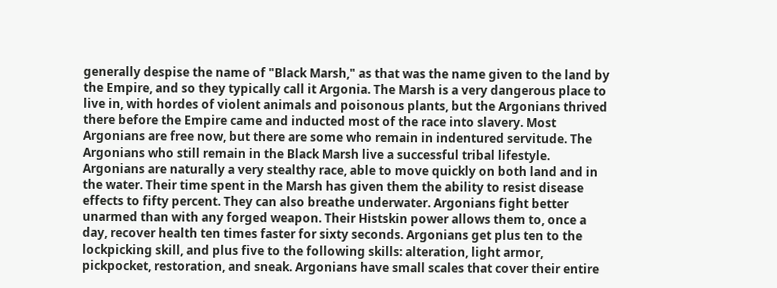generally despise the name of "Black Marsh," as that was the name given to the land by the Empire, and so they typically call it Argonia. The Marsh is a very dangerous place to live in, with hordes of violent animals and poisonous plants, but the Argonians thrived there before the Empire came and inducted most of the race into slavery. Most Argonians are free now, but there are some who remain in indentured servitude. The Argonians who still remain in the Black Marsh live a successful tribal lifestyle. Argonians are naturally a very stealthy race, able to move quickly on both land and in the water. Their time spent in the Marsh has given them the ability to resist disease effects to fifty percent. They can also breathe underwater. Argonians fight better unarmed than with any forged weapon. Their Histskin power allows them to, once a day, recover health ten times faster for sixty seconds. Argonians get plus ten to the lockpicking skill, and plus five to the following skills: alteration, light armor, pickpocket, restoration, and sneak. Argonians have small scales that cover their entire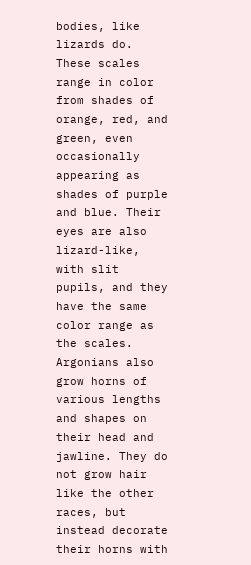bodies, like lizards do. These scales range in color from shades of orange, red, and green, even occasionally appearing as shades of purple and blue. Their eyes are also lizard-like, with slit pupils, and they have the same color range as the scales. Argonians also grow horns of various lengths and shapes on their head and jawline. They do not grow hair like the other races, but instead decorate their horns with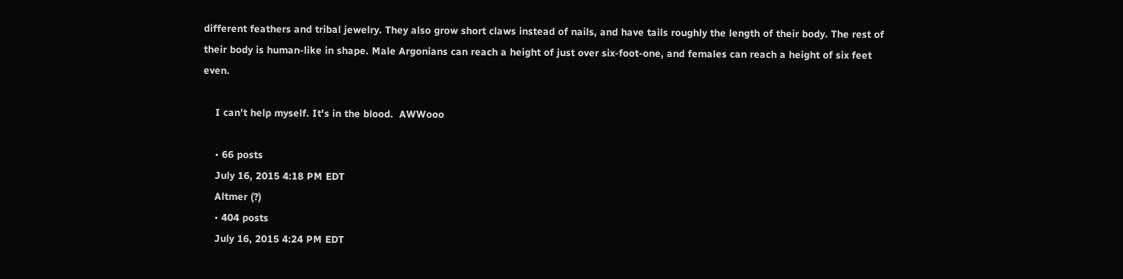different feathers and tribal jewelry. They also grow short claws instead of nails, and have tails roughly the length of their body. The rest of their body is human-like in shape. Male Argonians can reach a height of just over six-foot-one, and females can reach a height of six feet even.

    I can’t help myself. It's in the blood.  AWWooo

    • 66 posts
    July 16, 2015 4:18 PM EDT
    Altmer (?)
    • 404 posts
    July 16, 2015 4:24 PM EDT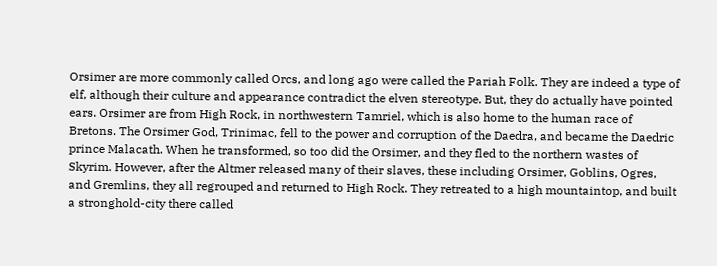Orsimer are more commonly called Orcs, and long ago were called the Pariah Folk. They are indeed a type of elf, although their culture and appearance contradict the elven stereotype. But, they do actually have pointed ears. Orsimer are from High Rock, in northwestern Tamriel, which is also home to the human race of Bretons. The Orsimer God, Trinimac, fell to the power and corruption of the Daedra, and became the Daedric prince Malacath. When he transformed, so too did the Orsimer, and they fled to the northern wastes of Skyrim. However, after the Altmer released many of their slaves, these including Orsimer, Goblins, Ogres, and Gremlins, they all regrouped and returned to High Rock. They retreated to a high mountaintop, and built a stronghold-city there called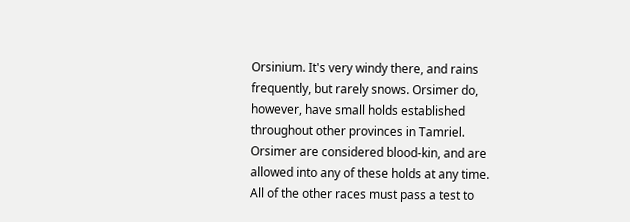Orsinium. It's very windy there, and rains frequently, but rarely snows. Orsimer do, however, have small holds established throughout other provinces in Tamriel. Orsimer are considered blood-kin, and are allowed into any of these holds at any time. All of the other races must pass a test to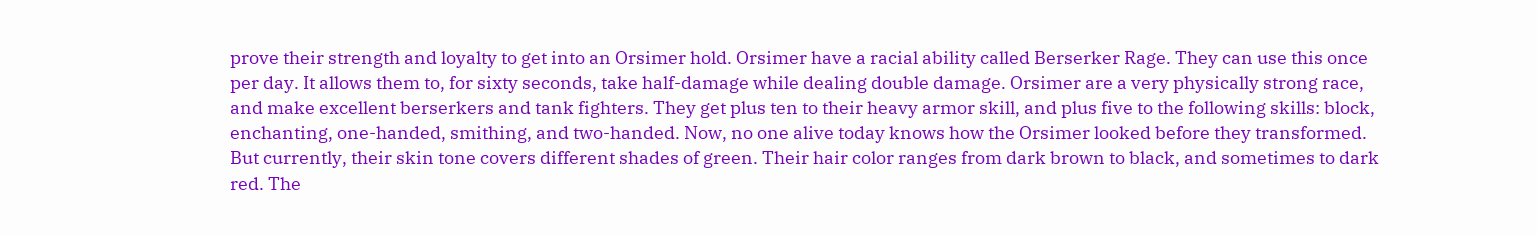prove their strength and loyalty to get into an Orsimer hold. Orsimer have a racial ability called Berserker Rage. They can use this once per day. It allows them to, for sixty seconds, take half-damage while dealing double damage. Orsimer are a very physically strong race, and make excellent berserkers and tank fighters. They get plus ten to their heavy armor skill, and plus five to the following skills: block, enchanting, one-handed, smithing, and two-handed. Now, no one alive today knows how the Orsimer looked before they transformed. But currently, their skin tone covers different shades of green. Their hair color ranges from dark brown to black, and sometimes to dark red. The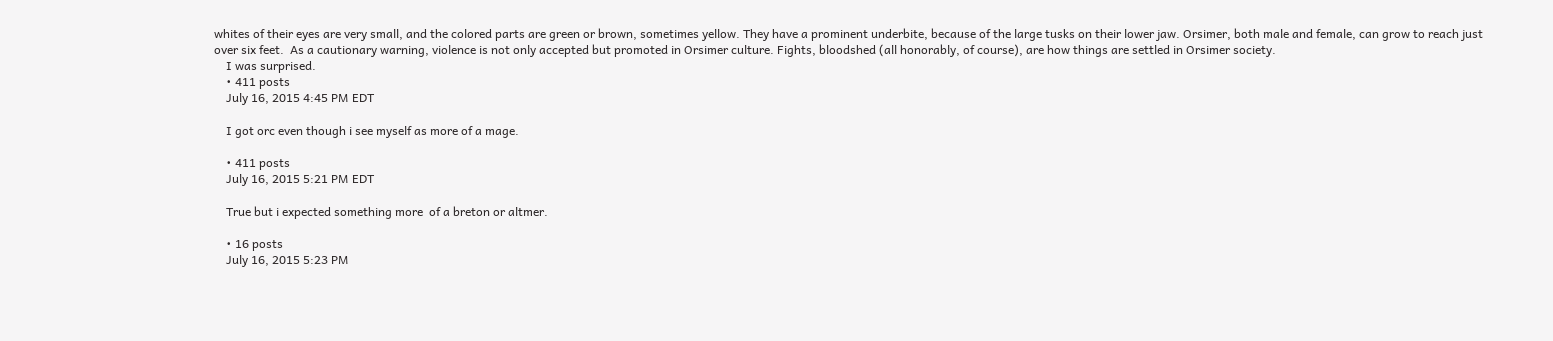whites of their eyes are very small, and the colored parts are green or brown, sometimes yellow. They have a prominent underbite, because of the large tusks on their lower jaw. Orsimer, both male and female, can grow to reach just over six feet.  As a cautionary warning, violence is not only accepted but promoted in Orsimer culture. Fights, bloodshed (all honorably, of course), are how things are settled in Orsimer society.
    I was surprised.
    • 411 posts
    July 16, 2015 4:45 PM EDT

    I got orc even though i see myself as more of a mage.

    • 411 posts
    July 16, 2015 5:21 PM EDT

    True but i expected something more  of a breton or altmer.

    • 16 posts
    July 16, 2015 5:23 PM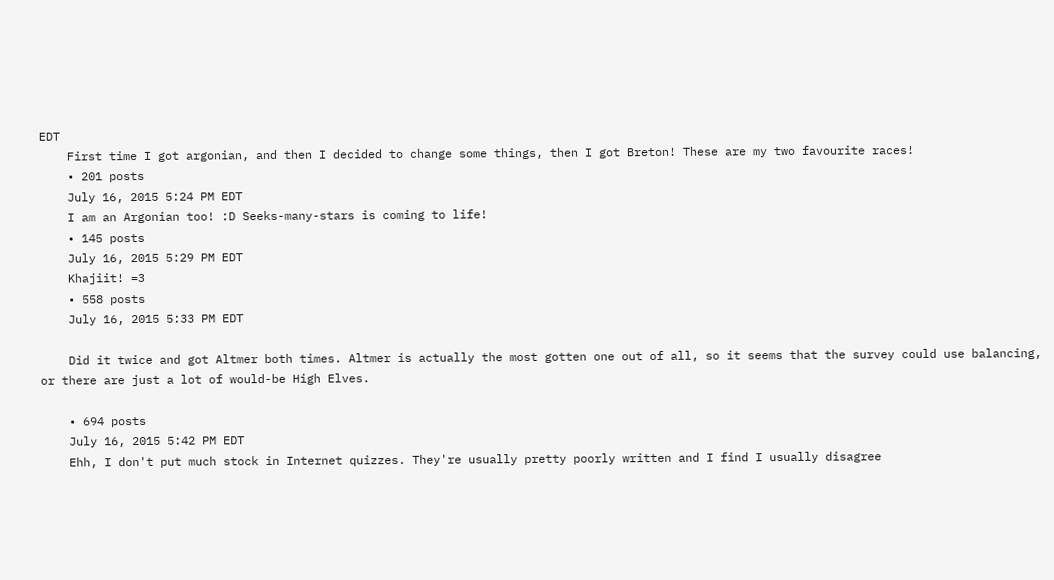EDT
    First time I got argonian, and then I decided to change some things, then I got Breton! These are my two favourite races!
    • 201 posts
    July 16, 2015 5:24 PM EDT
    I am an Argonian too! :D Seeks-many-stars is coming to life!
    • 145 posts
    July 16, 2015 5:29 PM EDT
    Khajiit! =3
    • 558 posts
    July 16, 2015 5:33 PM EDT

    Did it twice and got Altmer both times. Altmer is actually the most gotten one out of all, so it seems that the survey could use balancing, or there are just a lot of would-be High Elves.

    • 694 posts
    July 16, 2015 5:42 PM EDT
    Ehh, I don't put much stock in Internet quizzes. They're usually pretty poorly written and I find I usually disagree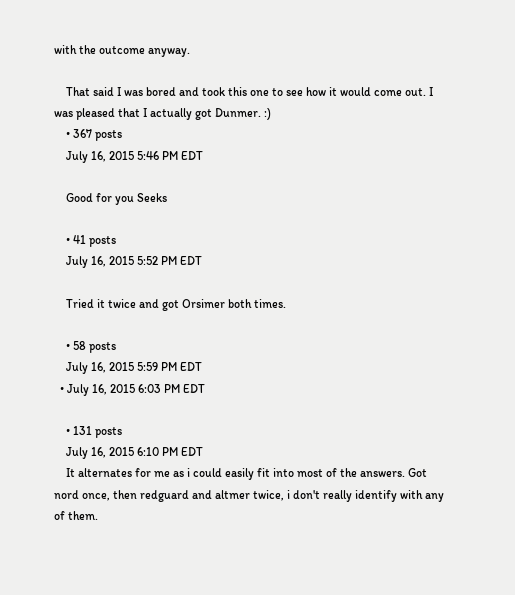with the outcome anyway.

    That said I was bored and took this one to see how it would come out. I was pleased that I actually got Dunmer. :)
    • 367 posts
    July 16, 2015 5:46 PM EDT

    Good for you Seeks

    • 41 posts
    July 16, 2015 5:52 PM EDT

    Tried it twice and got Orsimer both times.

    • 58 posts
    July 16, 2015 5:59 PM EDT
  • July 16, 2015 6:03 PM EDT

    • 131 posts
    July 16, 2015 6:10 PM EDT
    It alternates for me as i could easily fit into most of the answers. Got nord once, then redguard and altmer twice, i don't really identify with any of them.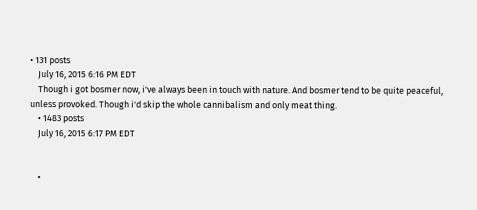• 131 posts
    July 16, 2015 6:16 PM EDT
    Though i got bosmer now, i've always been in touch with nature. And bosmer tend to be quite peaceful, unless provoked. Though i'd skip the whole cannibalism and only meat thing.
    • 1483 posts
    July 16, 2015 6:17 PM EDT


    •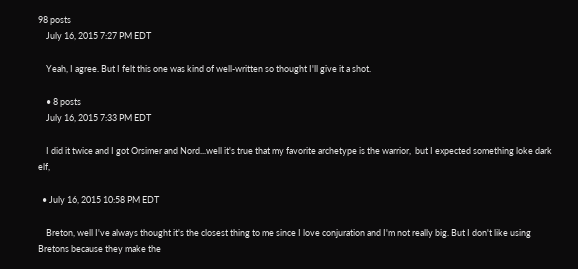98 posts
    July 16, 2015 7:27 PM EDT

    Yeah, I agree. But I felt this one was kind of well-written so thought I'll give it a shot.

    • 8 posts
    July 16, 2015 7:33 PM EDT

    I did it twice and I got Orsimer and Nord...well it's true that my favorite archetype is the warrior,  but I expected something loke dark elf,

  • July 16, 2015 10:58 PM EDT

    Breton, well I've always thought it's the closest thing to me since I love conjuration and I'm not really big. But I don't like using Bretons because they make the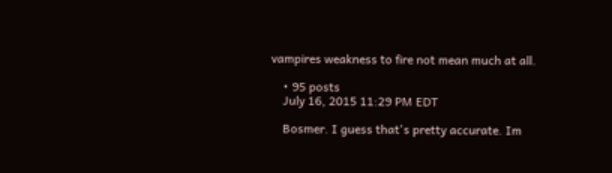vampires weakness to fire not mean much at all.

    • 95 posts
    July 16, 2015 11:29 PM EDT

    Bosmer. I guess that's pretty accurate. Im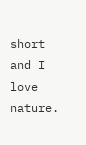short and I love nature.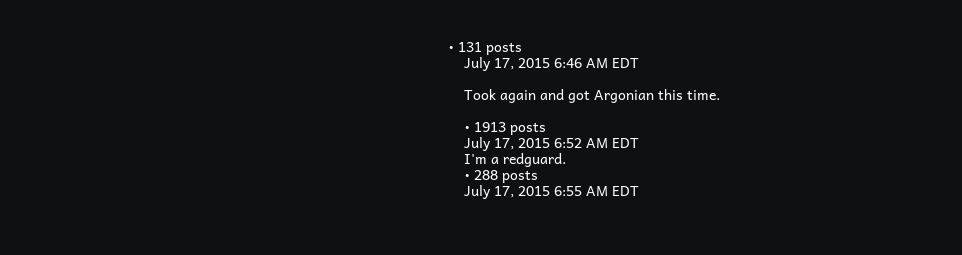• 131 posts
    July 17, 2015 6:46 AM EDT

    Took again and got Argonian this time.

    • 1913 posts
    July 17, 2015 6:52 AM EDT
    I'm a redguard.
    • 288 posts
    July 17, 2015 6:55 AM EDT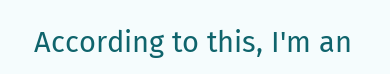According to this, I'm an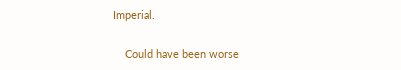Imperial.

    Could have been worse